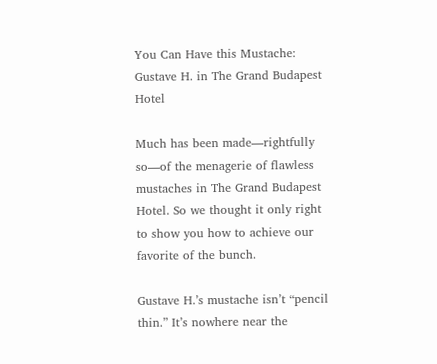You Can Have this Mustache: Gustave H. in The Grand Budapest Hotel

Much has been made—rightfully so—of the menagerie of flawless mustaches in The Grand Budapest Hotel. So we thought it only right to show you how to achieve our favorite of the bunch.

Gustave H.’s mustache isn’t “pencil thin.” It’s nowhere near the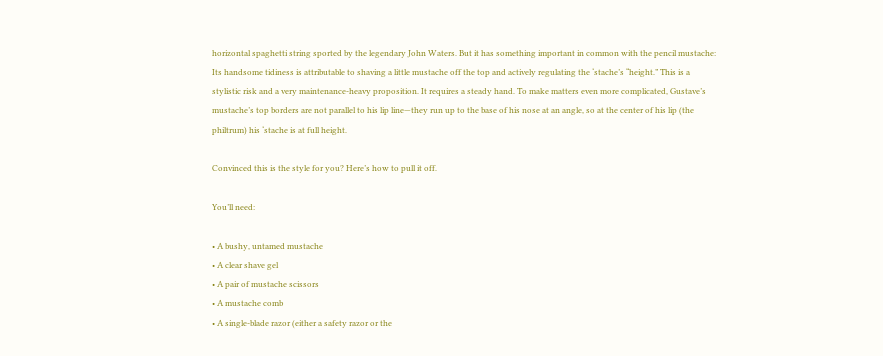horizontal spaghetti string sported by the legendary John Waters. But it has something important in common with the pencil mustache: Its handsome tidiness is attributable to shaving a little mustache off the top and actively regulating the ‘stache’s “height.” This is a stylistic risk and a very maintenance-heavy proposition. It requires a steady hand. To make matters even more complicated, Gustave’s mustache’s top borders are not parallel to his lip line—they run up to the base of his nose at an angle, so at the center of his lip (the philtrum) his ‘stache is at full height.

Convinced this is the style for you? Here’s how to pull it off.

You’ll need:

• A bushy, untamed mustache
• A clear shave gel
• A pair of mustache scissors
• A mustache comb
• A single-blade razor (either a safety razor or the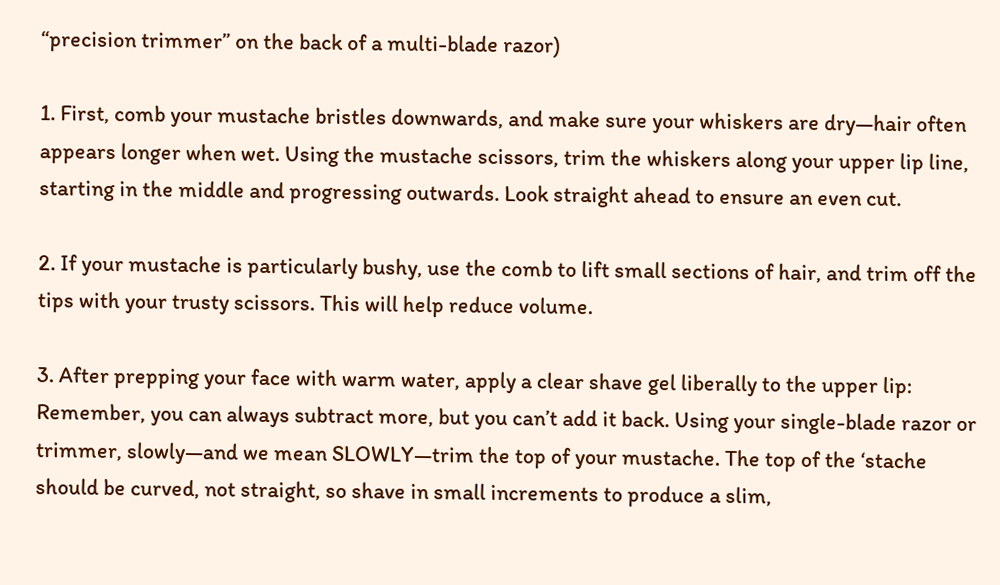“precision trimmer” on the back of a multi-blade razor)

1. First, comb your mustache bristles downwards, and make sure your whiskers are dry—hair often appears longer when wet. Using the mustache scissors, trim the whiskers along your upper lip line, starting in the middle and progressing outwards. Look straight ahead to ensure an even cut.

2. If your mustache is particularly bushy, use the comb to lift small sections of hair, and trim off the tips with your trusty scissors. This will help reduce volume.

3. After prepping your face with warm water, apply a clear shave gel liberally to the upper lip: Remember, you can always subtract more, but you can’t add it back. Using your single-blade razor or trimmer, slowly—and we mean SLOWLY—trim the top of your mustache. The top of the ‘stache should be curved, not straight, so shave in small increments to produce a slim,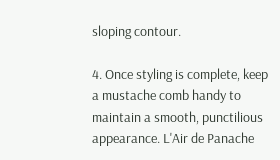sloping contour.

4. Once styling is complete, keep a mustache comb handy to maintain a smooth, punctilious appearance. L'Air de Panache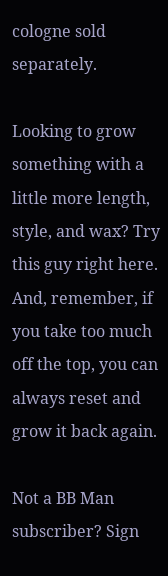cologne sold separately.

Looking to grow something with a little more length, style, and wax? Try this guy right here. And, remember, if you take too much off the top, you can always reset and grow it back again.

Not a BB Man subscriber? Sign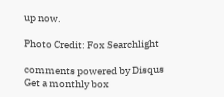up now.

Photo Credit: Fox Searchlight

comments powered by Disqus
Get a monthly box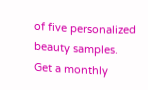of five personalized beauty samples.
Get a monthly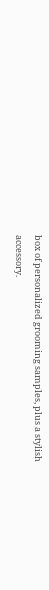box of personalized grooming samples, plus a stylish accessory.